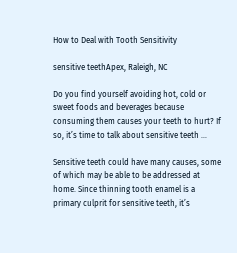How to Deal with Tooth Sensitivity

sensitive teethApex, Raleigh, NC

Do you find yourself avoiding hot, cold or sweet foods and beverages because consuming them causes your teeth to hurt? If so, it’s time to talk about sensitive teeth …

Sensitive teeth could have many causes, some of which may be able to be addressed at home. Since thinning tooth enamel is a primary culprit for sensitive teeth, it’s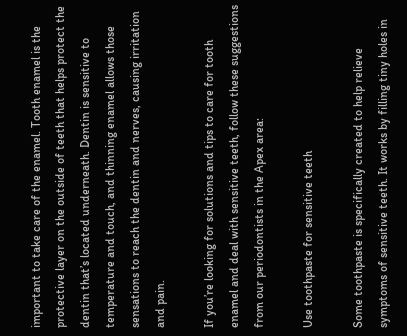important to take care of the enamel. Tooth enamel is the protective layer on the outside of teeth that helps protect the dentin that’s located underneath. Dentin is sensitive to temperature and touch, and thinning enamel allows those sensations to reach the dentin and nerves, causing irritation and pain.

If you’re looking for solutions and tips to care for tooth enamel and deal with sensitive teeth, follow these suggestions from our periodontists in the Apex area:

Use toothpaste for sensitive teeth

Some toothpaste is specifically created to help relieve symptoms of sensitive teeth. It works by filling tiny holes in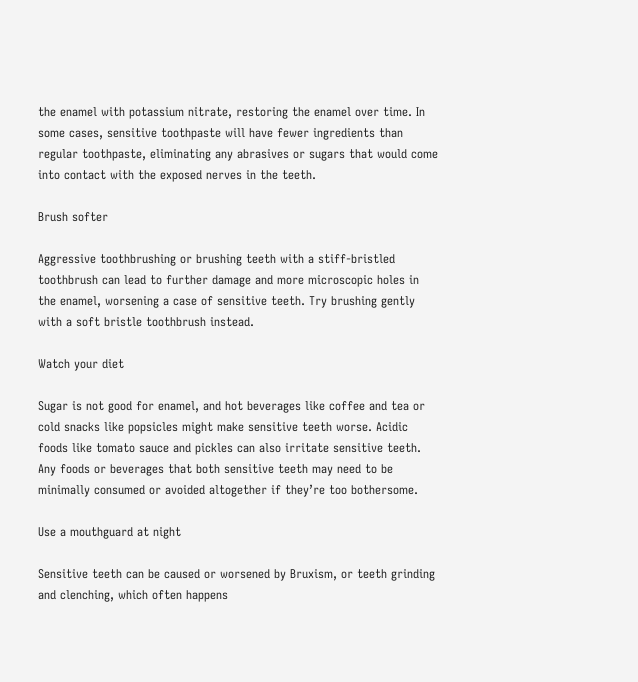the enamel with potassium nitrate, restoring the enamel over time. In some cases, sensitive toothpaste will have fewer ingredients than regular toothpaste, eliminating any abrasives or sugars that would come into contact with the exposed nerves in the teeth.

Brush softer

Aggressive toothbrushing or brushing teeth with a stiff-bristled toothbrush can lead to further damage and more microscopic holes in the enamel, worsening a case of sensitive teeth. Try brushing gently with a soft bristle toothbrush instead.

Watch your diet

Sugar is not good for enamel, and hot beverages like coffee and tea or cold snacks like popsicles might make sensitive teeth worse. Acidic foods like tomato sauce and pickles can also irritate sensitive teeth. Any foods or beverages that both sensitive teeth may need to be minimally consumed or avoided altogether if they’re too bothersome.

Use a mouthguard at night

Sensitive teeth can be caused or worsened by Bruxism, or teeth grinding and clenching, which often happens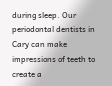during sleep. Our periodontal dentists in Cary can make impressions of teeth to create a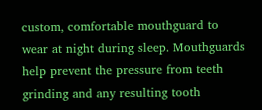custom, comfortable mouthguard to wear at night during sleep. Mouthguards help prevent the pressure from teeth grinding and any resulting tooth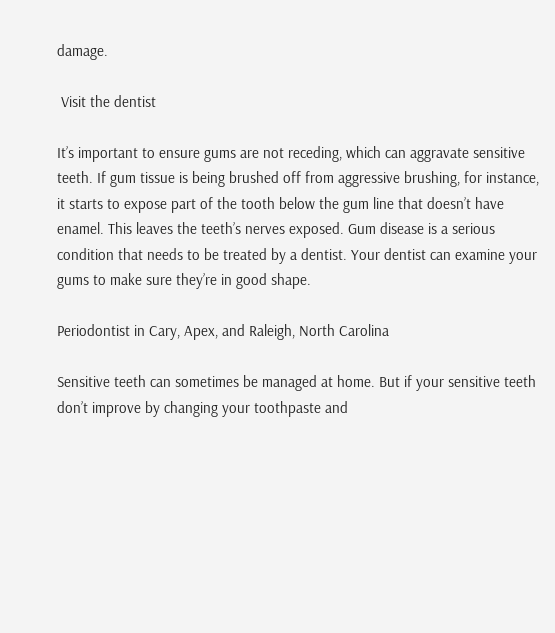damage.

 Visit the dentist

It’s important to ensure gums are not receding, which can aggravate sensitive teeth. If gum tissue is being brushed off from aggressive brushing, for instance, it starts to expose part of the tooth below the gum line that doesn’t have enamel. This leaves the teeth’s nerves exposed. Gum disease is a serious condition that needs to be treated by a dentist. Your dentist can examine your gums to make sure they’re in good shape.

Periodontist in Cary, Apex, and Raleigh, North Carolina

Sensitive teeth can sometimes be managed at home. But if your sensitive teeth don’t improve by changing your toothpaste and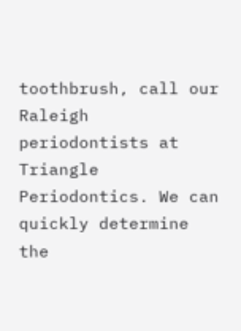toothbrush, call our Raleigh periodontists at Triangle Periodontics. We can quickly determine the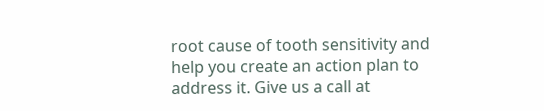root cause of tooth sensitivity and help you create an action plan to address it. Give us a call at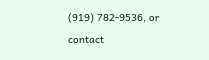(919) 782-9536, or contact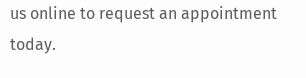us online to request an appointment today.